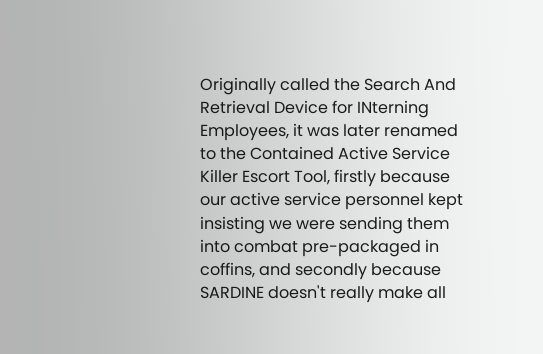Originally called the Search And Retrieval Device for INterning Employees, it was later renamed to the Contained Active Service Killer Escort Tool, firstly because our active service personnel kept insisting we were sending them into combat pre-packaged in coffins, and secondly because SARDINE doesn't really make all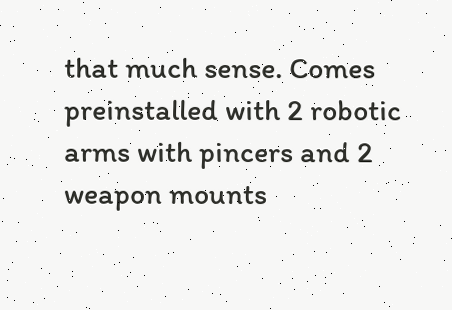that much sense. Comes preinstalled with 2 robotic arms with pincers and 2 weapon mounts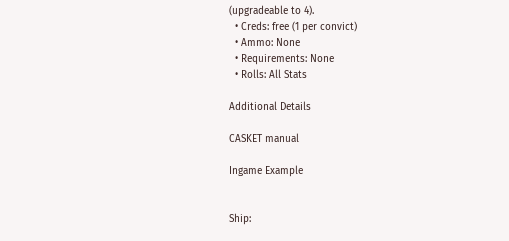(upgradeable to 4).
  • Creds: free (1 per convict)
  • Ammo: None
  • Requirements: None
  • Rolls: All Stats

Additional Details

CASKET manual

Ingame Example


Ship: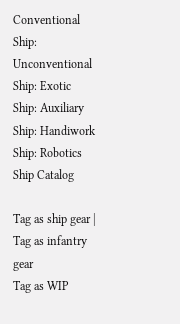Conventional
Ship: Unconventional
Ship: Exotic
Ship: Auxiliary
Ship: Handiwork
Ship: Robotics
Ship Catalog

Tag as ship gear | Tag as infantry gear
Tag as WIP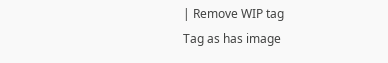| Remove WIP tag
Tag as has image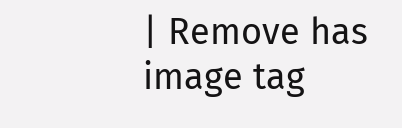| Remove has image tag